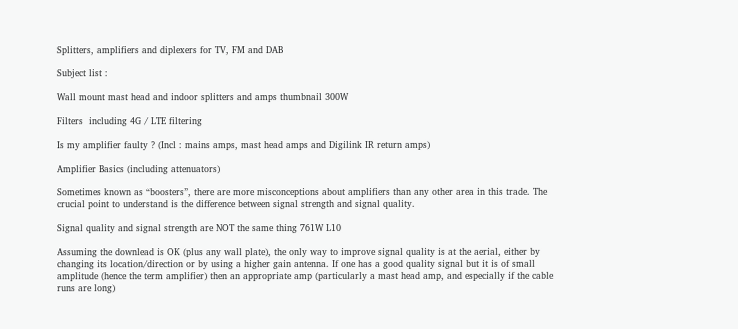Splitters, amplifiers and diplexers for TV, FM and DAB

Subject list :

Wall mount mast head and indoor splitters and amps thumbnail 300W

Filters  including 4G / LTE filtering

Is my amplifier faulty ? (Incl : mains amps, mast head amps and Digilink IR return amps)

Amplifier Basics (including attenuators)

Sometimes known as “boosters”, there are more misconceptions about amplifiers than any other area in this trade. The crucial point to understand is the difference between signal strength and signal quality.

Signal quality and signal strength are NOT the same thing 761W L10

Assuming the downlead is OK (plus any wall plate), the only way to improve signal quality is at the aerial, either by changing its location/direction or by using a higher gain antenna. If one has a good quality signal but it is of small amplitude (hence the term amplifier) then an appropriate amp (particularly a mast head amp, and especially if the cable runs are long)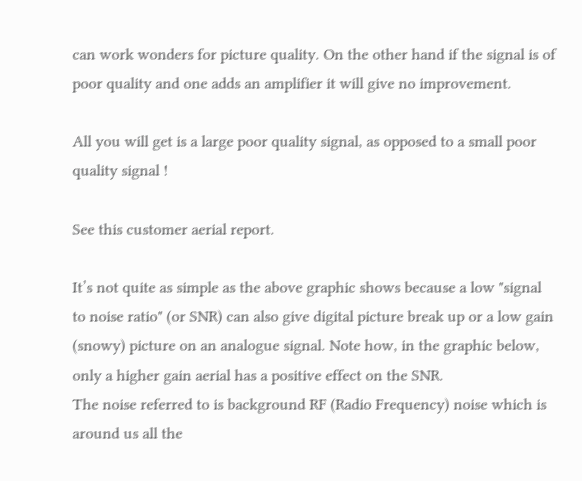can work wonders for picture quality. On the other hand if the signal is of poor quality and one adds an amplifier it will give no improvement.

All you will get is a large poor quality signal, as opposed to a small poor quality signal !

See this customer aerial report.

It’s not quite as simple as the above graphic shows because a low "signal to noise ratio" (or SNR) can also give digital picture break up or a low gain (snowy) picture on an analogue signal. Note how, in the graphic below, only a higher gain aerial has a positive effect on the SNR.
The noise referred to is background RF (Radio Frequency) noise which is around us all the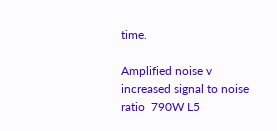time.

Amplified noise v increased signal to noise ratio  790W L5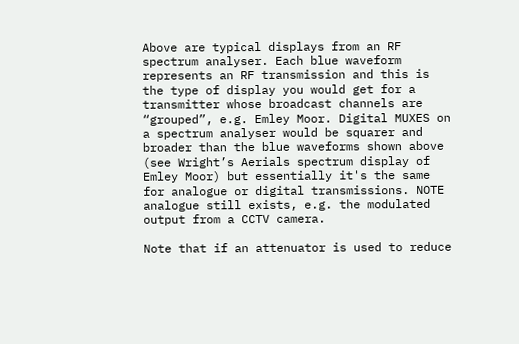Above are typical displays from an RF spectrum analyser. Each blue waveform represents an RF transmission and this is the type of display you would get for a transmitter whose broadcast channels are “grouped”, e.g. Emley Moor. Digital MUXES on a spectrum analyser would be squarer and broader than the blue waveforms shown above (see Wright’s Aerials spectrum display of Emley Moor) but essentially it's the same for analogue or digital transmissions. NOTE analogue still exists, e.g. the modulated output from a CCTV camera.

Note that if an attenuator is used to reduce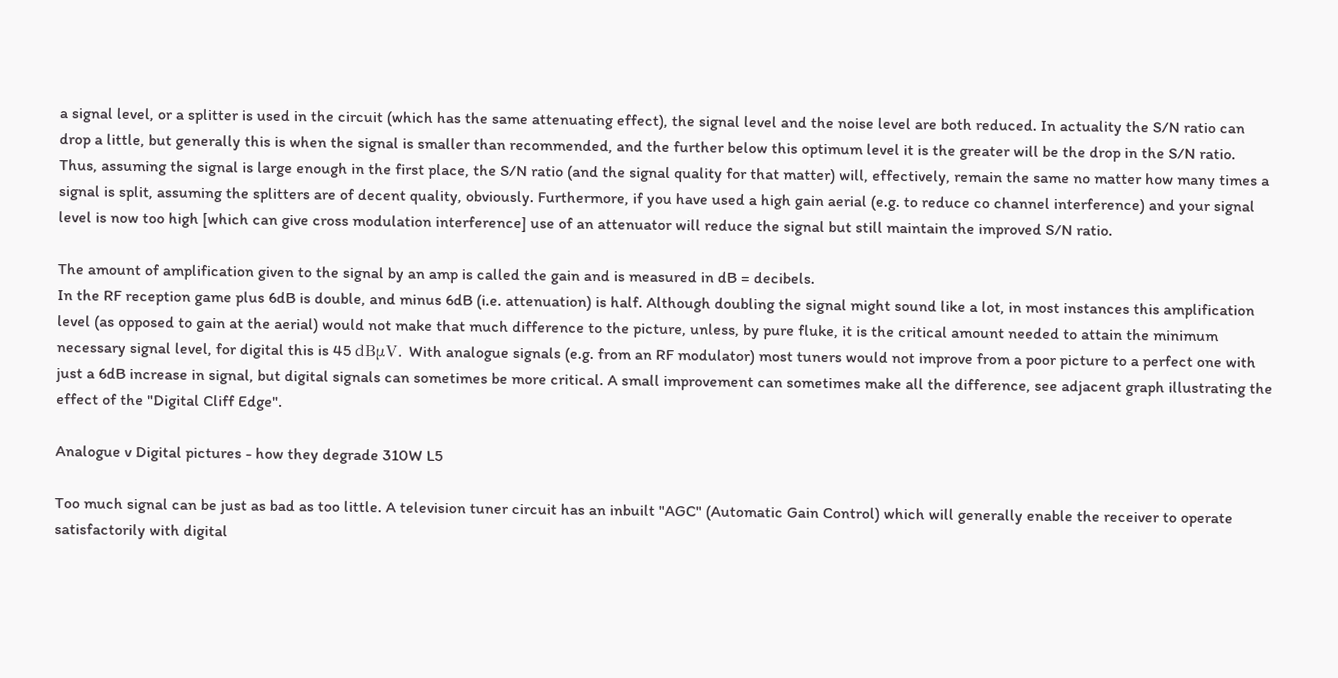a signal level, or a splitter is used in the circuit (which has the same attenuating effect), the signal level and the noise level are both reduced. In actuality the S/N ratio can drop a little, but generally this is when the signal is smaller than recommended, and the further below this optimum level it is the greater will be the drop in the S/N ratio. Thus, assuming the signal is large enough in the first place, the S/N ratio (and the signal quality for that matter) will, effectively, remain the same no matter how many times a signal is split, assuming the splitters are of decent quality, obviously. Furthermore, if you have used a high gain aerial (e.g. to reduce co channel interference) and your signal level is now too high [which can give cross modulation interference] use of an attenuator will reduce the signal but still maintain the improved S/N ratio.

The amount of amplification given to the signal by an amp is called the gain and is measured in dB = decibels.
In the RF reception game plus 6dB is double, and minus 6dB (i.e. attenuation) is half. Although doubling the signal might sound like a lot, in most instances this amplification level (as opposed to gain at the aerial) would not make that much difference to the picture, unless, by pure fluke, it is the critical amount needed to attain the minimum necessary signal level, for digital this is 45 dBμV. With analogue signals (e.g. from an RF modulator) most tuners would not improve from a poor picture to a perfect one with just a 6dB increase in signal, but digital signals can sometimes be more critical. A small improvement can sometimes make all the difference, see adjacent graph illustrating the effect of the "Digital Cliff Edge".

Analogue v Digital pictures - how they degrade 310W L5

Too much signal can be just as bad as too little. A television tuner circuit has an inbuilt "AGC" (Automatic Gain Control) which will generally enable the receiver to operate satisfactorily with digital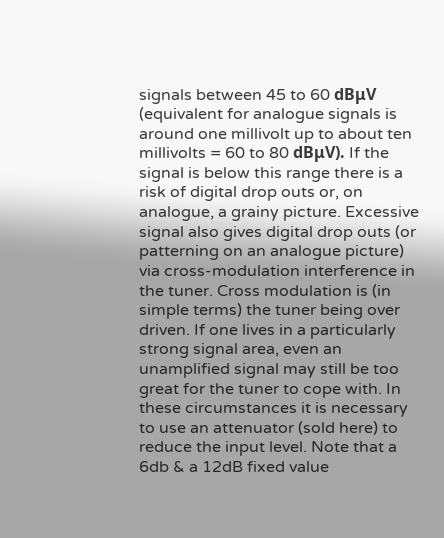signals between 45 to 60 dBμV (equivalent for analogue signals is around one millivolt up to about ten millivolts = 60 to 80 dBμV). If the signal is below this range there is a risk of digital drop outs or, on analogue, a grainy picture. Excessive signal also gives digital drop outs (or patterning on an analogue picture) via cross-modulation interference in the tuner. Cross modulation is (in simple terms) the tuner being over driven. If one lives in a particularly strong signal area, even an unamplified signal may still be too great for the tuner to cope with. In these circumstances it is necessary to use an attenuator (sold here) to reduce the input level. Note that a 6db & a 12dB fixed value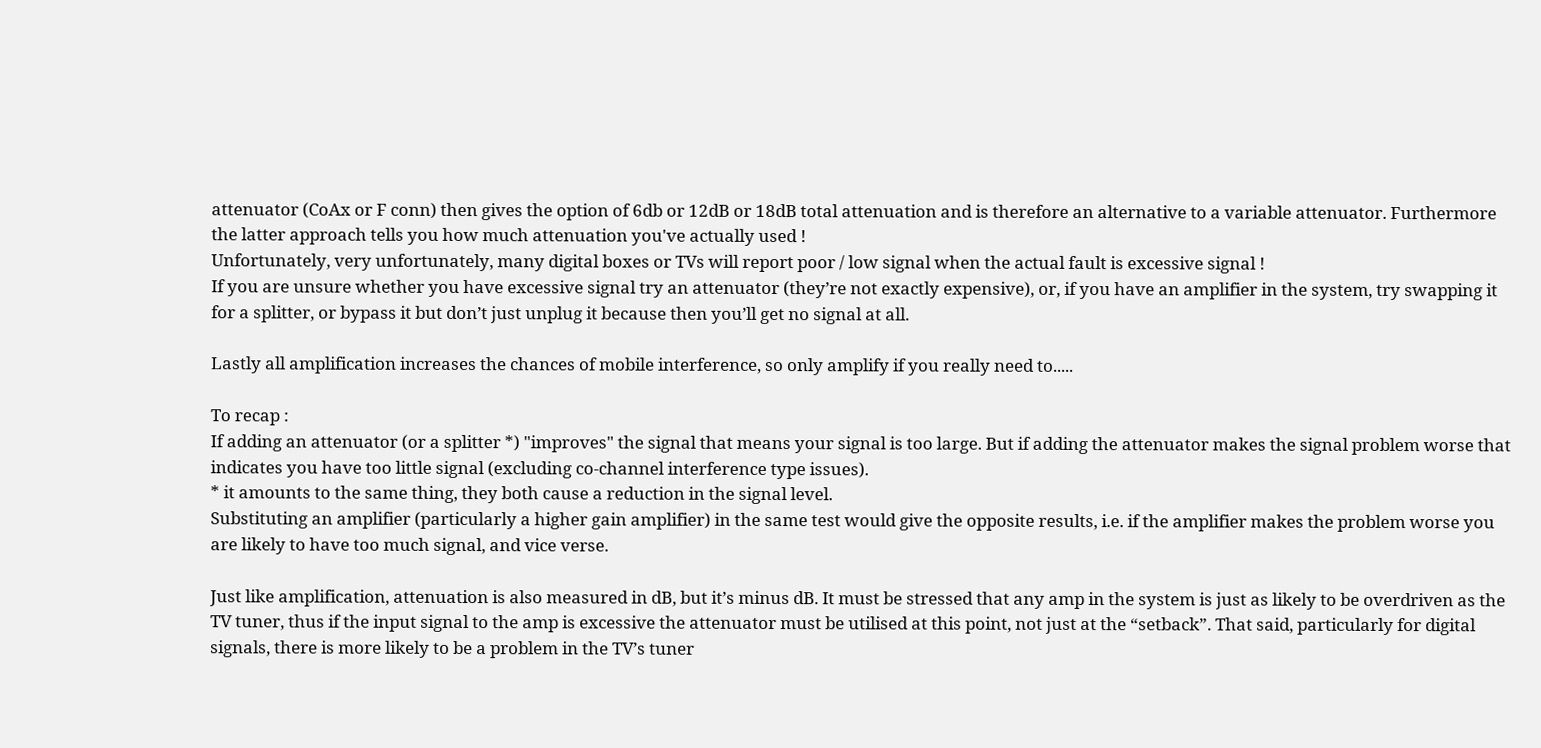attenuator (CoAx or F conn) then gives the option of 6db or 12dB or 18dB total attenuation and is therefore an alternative to a variable attenuator. Furthermore the latter approach tells you how much attenuation you've actually used !
Unfortunately, very unfortunately, many digital boxes or TVs will report poor / low signal when the actual fault is excessive signal !
If you are unsure whether you have excessive signal try an attenuator (they’re not exactly expensive), or, if you have an amplifier in the system, try swapping it for a splitter, or bypass it but don’t just unplug it because then you’ll get no signal at all.

Lastly all amplification increases the chances of mobile interference, so only amplify if you really need to.....

To recap :
If adding an attenuator (or a splitter *) "improves" the signal that means your signal is too large. But if adding the attenuator makes the signal problem worse that indicates you have too little signal (excluding co-channel interference type issues).
* it amounts to the same thing, they both cause a reduction in the signal level.
Substituting an amplifier (particularly a higher gain amplifier) in the same test would give the opposite results, i.e. if the amplifier makes the problem worse you are likely to have too much signal, and vice verse.

Just like amplification, attenuation is also measured in dB, but it’s minus dB. It must be stressed that any amp in the system is just as likely to be overdriven as the TV tuner, thus if the input signal to the amp is excessive the attenuator must be utilised at this point, not just at the “setback”. That said, particularly for digital signals, there is more likely to be a problem in the TV’s tuner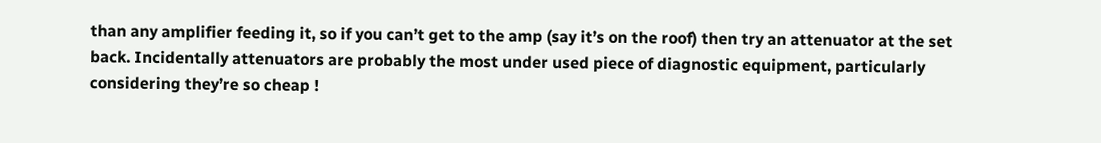than any amplifier feeding it, so if you can’t get to the amp (say it’s on the roof) then try an attenuator at the set back. Incidentally attenuators are probably the most under used piece of diagnostic equipment, particularly considering they’re so cheap !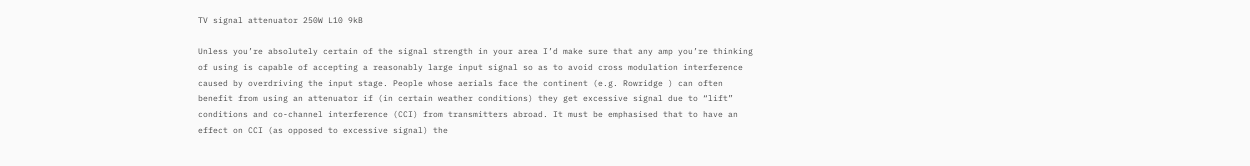TV signal attenuator 250W L10 9kB

Unless you’re absolutely certain of the signal strength in your area I’d make sure that any amp you’re thinking of using is capable of accepting a reasonably large input signal so as to avoid cross modulation interference caused by overdriving the input stage. People whose aerials face the continent (e.g. Rowridge ) can often benefit from using an attenuator if (in certain weather conditions) they get excessive signal due to “lift” conditions and co-channel interference (CCI) from transmitters abroad. It must be emphasised that to have an effect on CCI (as opposed to excessive signal) the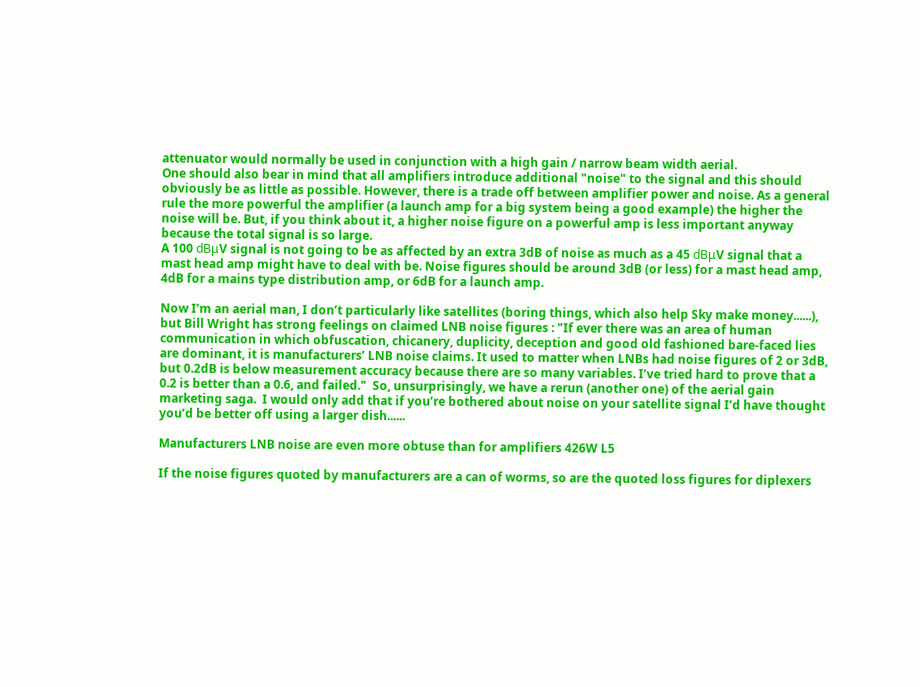attenuator would normally be used in conjunction with a high gain / narrow beam width aerial.
One should also bear in mind that all amplifiers introduce additional "noise" to the signal and this should obviously be as little as possible. However, there is a trade off between amplifier power and noise. As a general rule the more powerful the amplifier (a launch amp for a big system being a good example) the higher the noise will be. But, if you think about it, a higher noise figure on a powerful amp is less important anyway because the total signal is so large.
A 100 dBμV signal is not going to be as affected by an extra 3dB of noise as much as a 45 dBμV signal that a mast head amp might have to deal with be. Noise figures should be around 3dB (or less) for a mast head amp, 4dB for a mains type distribution amp, or 6dB for a launch amp.

Now I’m an aerial man, I don’t particularly like satellites (boring things, which also help Sky make money......), but Bill Wright has strong feelings on claimed LNB noise figures : "If ever there was an area of human communication in which obfuscation, chicanery, duplicity, deception and good old fashioned bare-faced lies are dominant, it is manufacturers’ LNB noise claims. It used to matter when LNBs had noise figures of 2 or 3dB, but 0.2dB is below measurement accuracy because there are so many variables. I’ve tried hard to prove that a 0.2 is better than a 0.6, and failed."  So, unsurprisingly, we have a rerun (another one) of the aerial gain marketing saga.  I would only add that if you’re bothered about noise on your satellite signal I’d have thought you’d be better off using a larger dish......

Manufacturers LNB noise are even more obtuse than for amplifiers 426W L5

If the noise figures quoted by manufacturers are a can of worms, so are the quoted loss figures for diplexers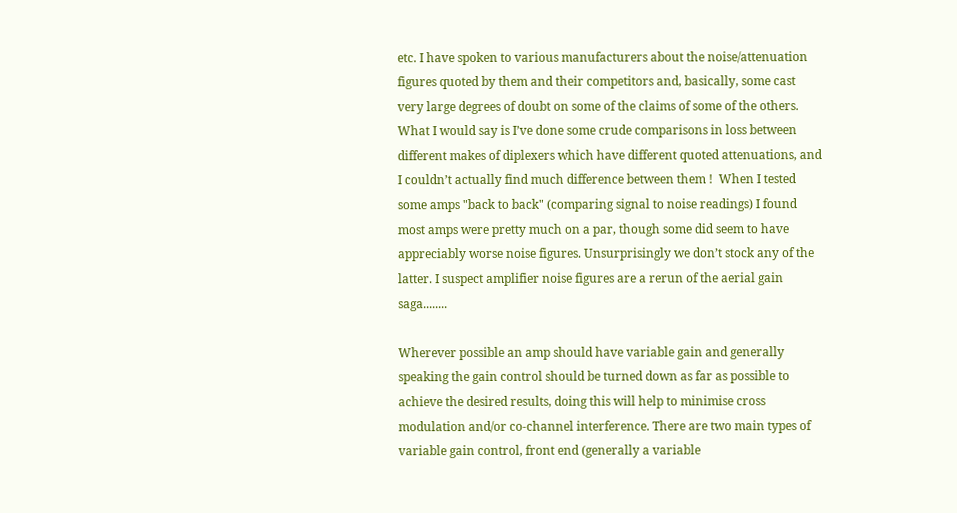etc. I have spoken to various manufacturers about the noise/attenuation figures quoted by them and their competitors and, basically, some cast very large degrees of doubt on some of the claims of some of the others. What I would say is I’ve done some crude comparisons in loss between different makes of diplexers which have different quoted attenuations, and I couldn’t actually find much difference between them !  When I tested some amps "back to back" (comparing signal to noise readings) I found most amps were pretty much on a par, though some did seem to have appreciably worse noise figures. Unsurprisingly we don’t stock any of the latter. I suspect amplifier noise figures are a rerun of the aerial gain saga........

Wherever possible an amp should have variable gain and generally speaking the gain control should be turned down as far as possible to achieve the desired results, doing this will help to minimise cross modulation and/or co-channel interference. There are two main types of variable gain control, front end (generally a variable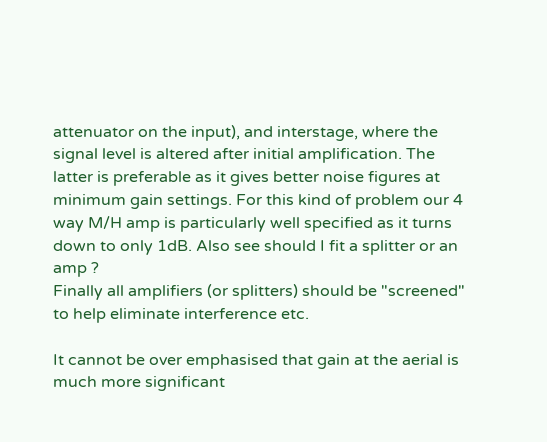attenuator on the input), and interstage, where the signal level is altered after initial amplification. The latter is preferable as it gives better noise figures at minimum gain settings. For this kind of problem our 4 way M/H amp is particularly well specified as it turns down to only 1dB. Also see should I fit a splitter or an amp ?
Finally all amplifiers (or splitters) should be "screened" to help eliminate interference etc.

It cannot be over emphasised that gain at the aerial is much more significant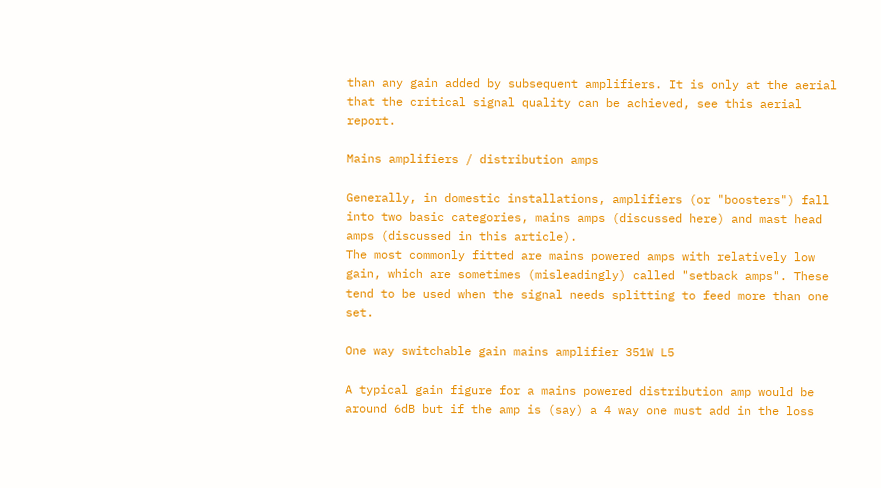than any gain added by subsequent amplifiers. It is only at the aerial that the critical signal quality can be achieved, see this aerial report.

Mains amplifiers / distribution amps

Generally, in domestic installations, amplifiers (or "boosters") fall into two basic categories, mains amps (discussed here) and mast head amps (discussed in this article).
The most commonly fitted are mains powered amps with relatively low gain, which are sometimes (misleadingly) called "setback amps". These tend to be used when the signal needs splitting to feed more than one set.

One way switchable gain mains amplifier 351W L5

A typical gain figure for a mains powered distribution amp would be around 6dB but if the amp is (say) a 4 way one must add in the loss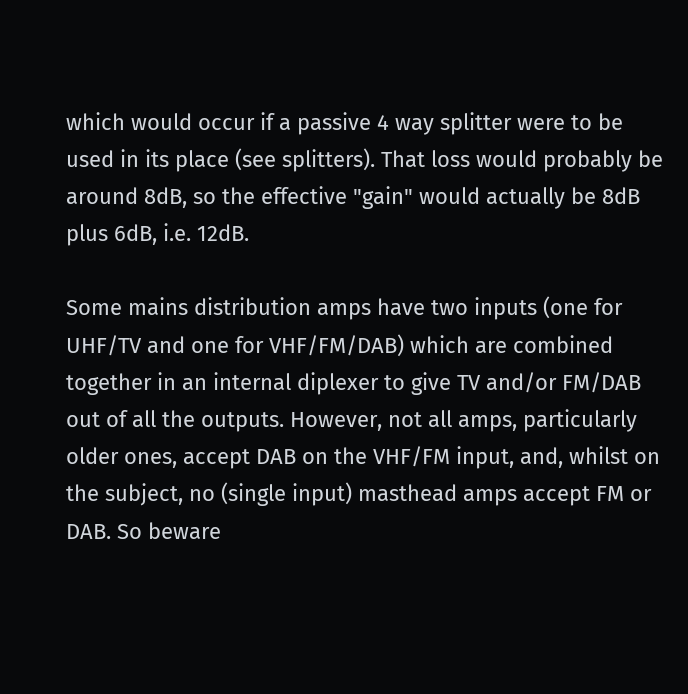which would occur if a passive 4 way splitter were to be used in its place (see splitters). That loss would probably be around 8dB, so the effective "gain" would actually be 8dB plus 6dB, i.e. 12dB.

Some mains distribution amps have two inputs (one for UHF/TV and one for VHF/FM/DAB) which are combined together in an internal diplexer to give TV and/or FM/DAB out of all the outputs. However, not all amps, particularly older ones, accept DAB on the VHF/FM input, and, whilst on the subject, no (single input) masthead amps accept FM or DAB. So beware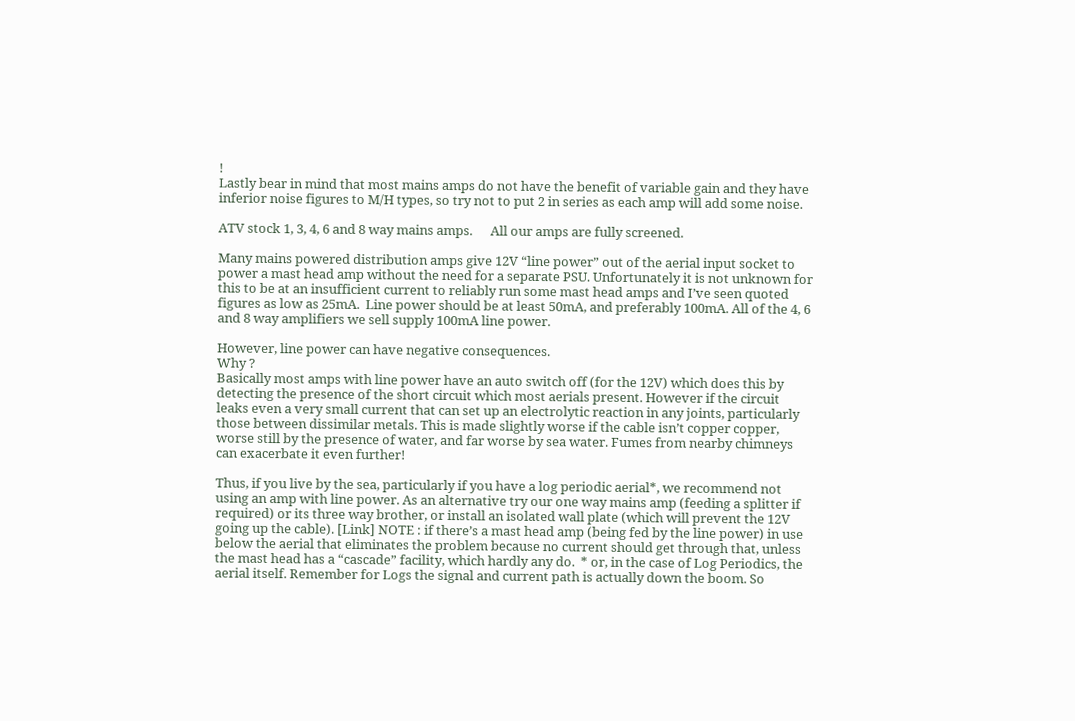!
Lastly bear in mind that most mains amps do not have the benefit of variable gain and they have inferior noise figures to M/H types, so try not to put 2 in series as each amp will add some noise.

ATV stock 1, 3, 4, 6 and 8 way mains amps.      All our amps are fully screened.

Many mains powered distribution amps give 12V “line power” out of the aerial input socket to power a mast head amp without the need for a separate PSU. Unfortunately it is not unknown for this to be at an insufficient current to reliably run some mast head amps and I’ve seen quoted figures as low as 25mA.  Line power should be at least 50mA, and preferably 100mA. All of the 4, 6 and 8 way amplifiers we sell supply 100mA line power.

However, line power can have negative consequences.
Why ?
Basically most amps with line power have an auto switch off (for the 12V) which does this by detecting the presence of the short circuit which most aerials present. However if the circuit leaks even a very small current that can set up an electrolytic reaction in any joints, particularly those between dissimilar metals. This is made slightly worse if the cable isn’t copper copper, worse still by the presence of water, and far worse by sea water. Fumes from nearby chimneys can exacerbate it even further!

Thus, if you live by the sea, particularly if you have a log periodic aerial*, we recommend not using an amp with line power. As an alternative try our one way mains amp (feeding a splitter if required) or its three way brother, or install an isolated wall plate (which will prevent the 12V going up the cable). [Link] NOTE : if there’s a mast head amp (being fed by the line power) in use below the aerial that eliminates the problem because no current should get through that, unless the mast head has a “cascade” facility, which hardly any do.  * or, in the case of Log Periodics, the aerial itself. Remember for Logs the signal and current path is actually down the boom. So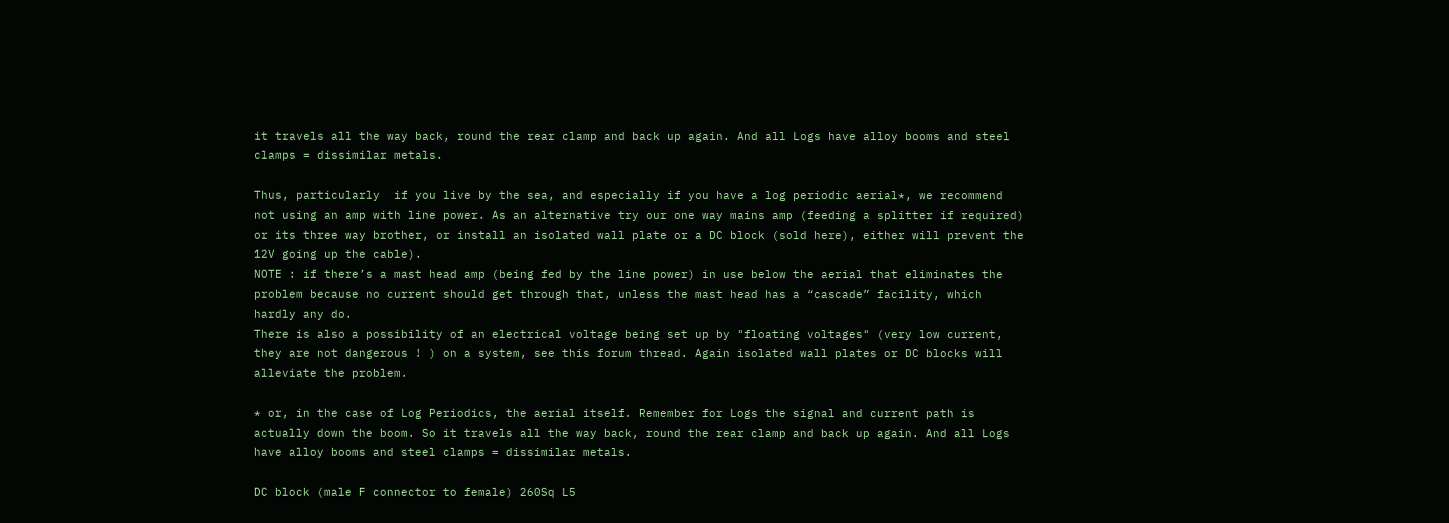it travels all the way back, round the rear clamp and back up again. And all Logs have alloy booms and steel clamps = dissimilar metals.

Thus, particularly  if you live by the sea, and especially if you have a log periodic aerial*, we recommend not using an amp with line power. As an alternative try our one way mains amp (feeding a splitter if required) or its three way brother, or install an isolated wall plate or a DC block (sold here), either will prevent the 12V going up the cable).
NOTE : if there’s a mast head amp (being fed by the line power) in use below the aerial that eliminates the problem because no current should get through that, unless the mast head has a “cascade” facility, which hardly any do.
There is also a possibility of an electrical voltage being set up by "floating voltages" (very low current, they are not dangerous ! ) on a system, see this forum thread. Again isolated wall plates or DC blocks will alleviate the problem.

* or, in the case of Log Periodics, the aerial itself. Remember for Logs the signal and current path is actually down the boom. So it travels all the way back, round the rear clamp and back up again. And all Logs have alloy booms and steel clamps = dissimilar metals.

DC block (male F connector to female) 260Sq L5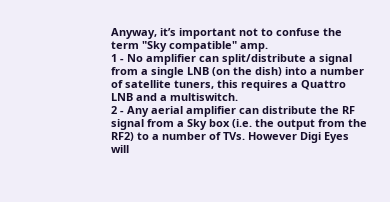Anyway, it’s important not to confuse the term "Sky compatible" amp.
1 - No amplifier can split/distribute a signal from a single LNB (on the dish) into a number of satellite tuners, this requires a Quattro LNB and a multiswitch.
2 - Any aerial amplifier can distribute the RF signal from a Sky box (i.e. the output from the RF2) to a number of TVs. However Digi Eyes will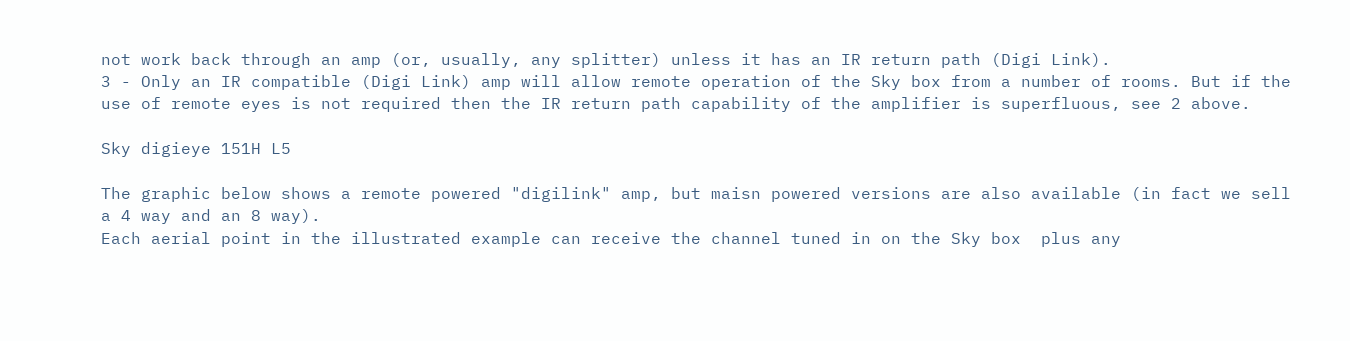not work back through an amp (or, usually, any splitter) unless it has an IR return path (Digi Link).
3 - Only an IR compatible (Digi Link) amp will allow remote operation of the Sky box from a number of rooms. But if the use of remote eyes is not required then the IR return path capability of the amplifier is superfluous, see 2 above.

Sky digieye 151H L5

The graphic below shows a remote powered "digilink" amp, but maisn powered versions are also available (in fact we sell a 4 way and an 8 way).
Each aerial point in the illustrated example can receive the channel tuned in on the Sky box  plus any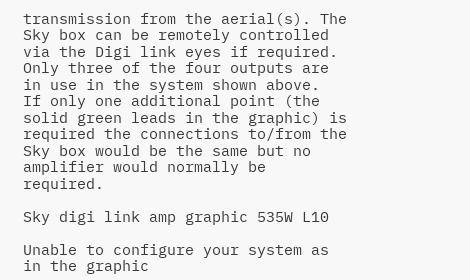transmission from the aerial(s). The Sky box can be remotely controlled via the Digi link eyes if required. Only three of the four outputs are in use in the system shown above.
If only one additional point (the solid green leads in the graphic) is required the connections to/from the Sky box would be the same but no amplifier would normally be required.

Sky digi link amp graphic 535W L10

Unable to configure your system as in the graphic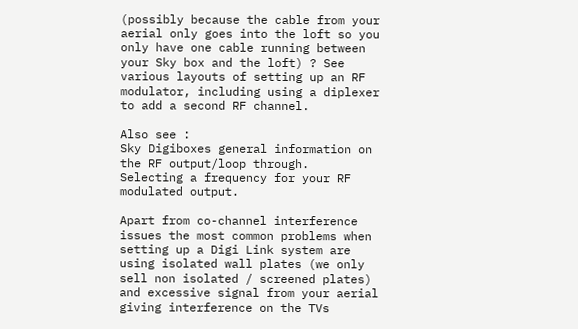(possibly because the cable from your aerial only goes into the loft so you only have one cable running between your Sky box and the loft) ? See various layouts of setting up an RF modulator, including using a diplexer to add a second RF channel.

Also see :
Sky Digiboxes general information on the RF output/loop through.
Selecting a frequency for your RF modulated output.

Apart from co-channel interference issues the most common problems when setting up a Digi Link system are using isolated wall plates (we only sell non isolated / screened plates) and excessive signal from your aerial giving interference on the TVs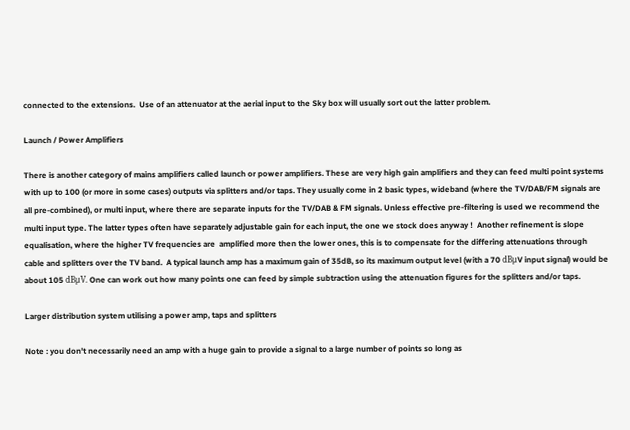connected to the extensions.  Use of an attenuator at the aerial input to the Sky box will usually sort out the latter problem.

Launch / Power Amplifiers

There is another category of mains amplifiers called launch or power amplifiers. These are very high gain amplifiers and they can feed multi point systems with up to 100 (or more in some cases) outputs via splitters and/or taps. They usually come in 2 basic types, wideband (where the TV/DAB/FM signals are all pre-combined), or multi input, where there are separate inputs for the TV/DAB & FM signals. Unless effective pre-filtering is used we recommend the multi input type. The latter types often have separately adjustable gain for each input, the one we stock does anyway !  Another refinement is slope equalisation, where the higher TV frequencies are  amplified more then the lower ones, this is to compensate for the differing attenuations through cable and splitters over the TV band.  A typical launch amp has a maximum gain of 35dB, so its maximum output level (with a 70 dBμV input signal) would be about 105 dBμV. One can work out how many points one can feed by simple subtraction using the attenuation figures for the splitters and/or taps.

Larger distribution system utilising a power amp, taps and splitters

Note : you don't necessarily need an amp with a huge gain to provide a signal to a large number of points so long as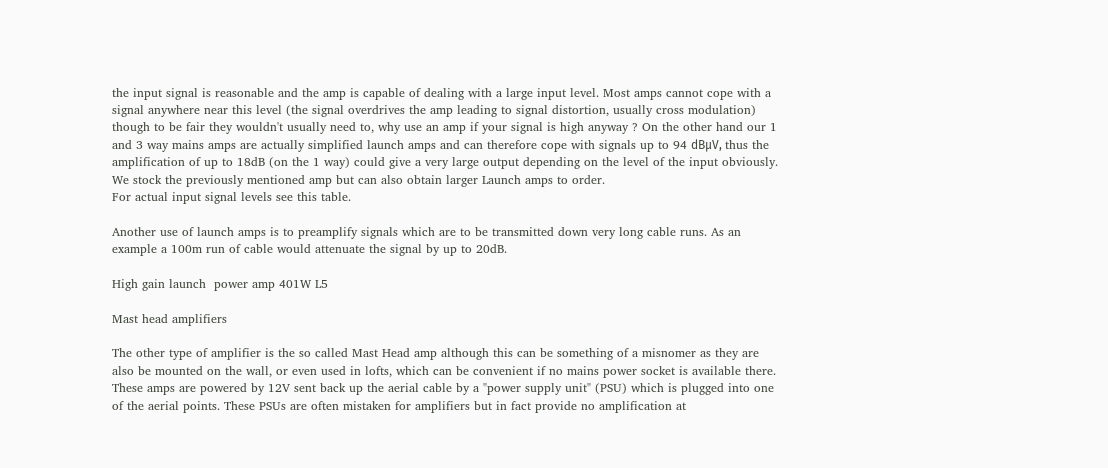the input signal is reasonable and the amp is capable of dealing with a large input level. Most amps cannot cope with a signal anywhere near this level (the signal overdrives the amp leading to signal distortion, usually cross modulation) though to be fair they wouldn't usually need to, why use an amp if your signal is high anyway ? On the other hand our 1 and 3 way mains amps are actually simplified launch amps and can therefore cope with signals up to 94 dBμV, thus the amplification of up to 18dB (on the 1 way) could give a very large output depending on the level of the input obviously.
We stock the previously mentioned amp but can also obtain larger Launch amps to order.
For actual input signal levels see this table.

Another use of launch amps is to preamplify signals which are to be transmitted down very long cable runs. As an example a 100m run of cable would attenuate the signal by up to 20dB.

High gain launch  power amp 401W L5

Mast head amplifiers

The other type of amplifier is the so called Mast Head amp although this can be something of a misnomer as they are also be mounted on the wall, or even used in lofts, which can be convenient if no mains power socket is available there. These amps are powered by 12V sent back up the aerial cable by a "power supply unit" (PSU) which is plugged into one of the aerial points. These PSUs are often mistaken for amplifiers but in fact provide no amplification at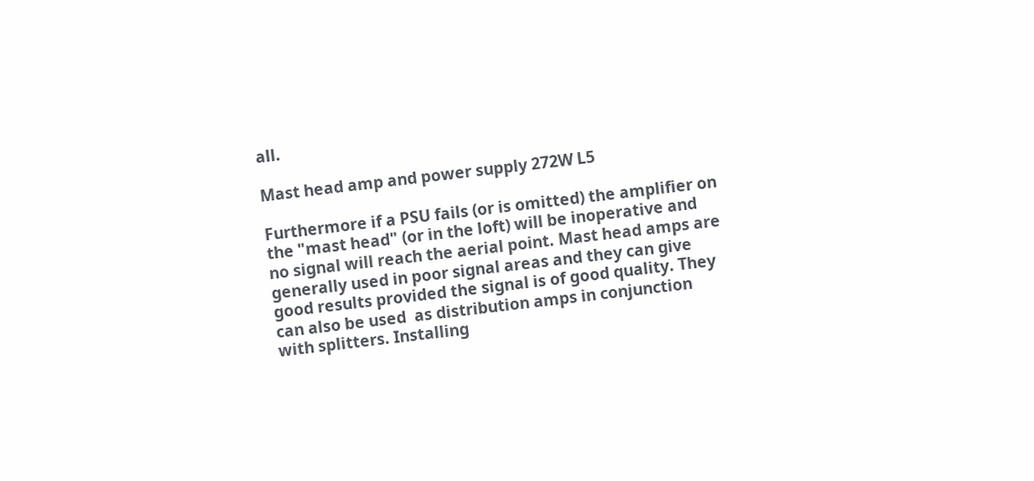all.

Mast head amp and power supply 272W L5

Furthermore if a PSU fails (or is omitted) the amplifier on the "mast head" (or in the loft) will be inoperative and no signal will reach the aerial point. Mast head amps are generally used in poor signal areas and they can give good results provided the signal is of good quality. They can also be used  as distribution amps in conjunction with splitters. Installing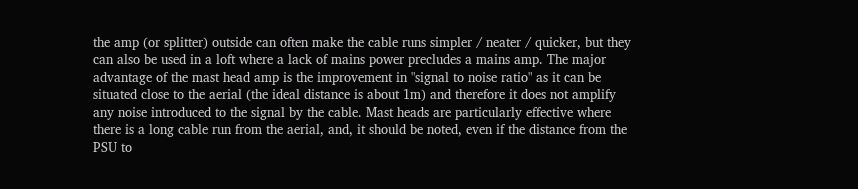the amp (or splitter) outside can often make the cable runs simpler / neater / quicker, but they can also be used in a loft where a lack of mains power precludes a mains amp. The major advantage of the mast head amp is the improvement in "signal to noise ratio" as it can be situated close to the aerial (the ideal distance is about 1m) and therefore it does not amplify any noise introduced to the signal by the cable. Mast heads are particularly effective where there is a long cable run from the aerial, and, it should be noted, even if the distance from the PSU to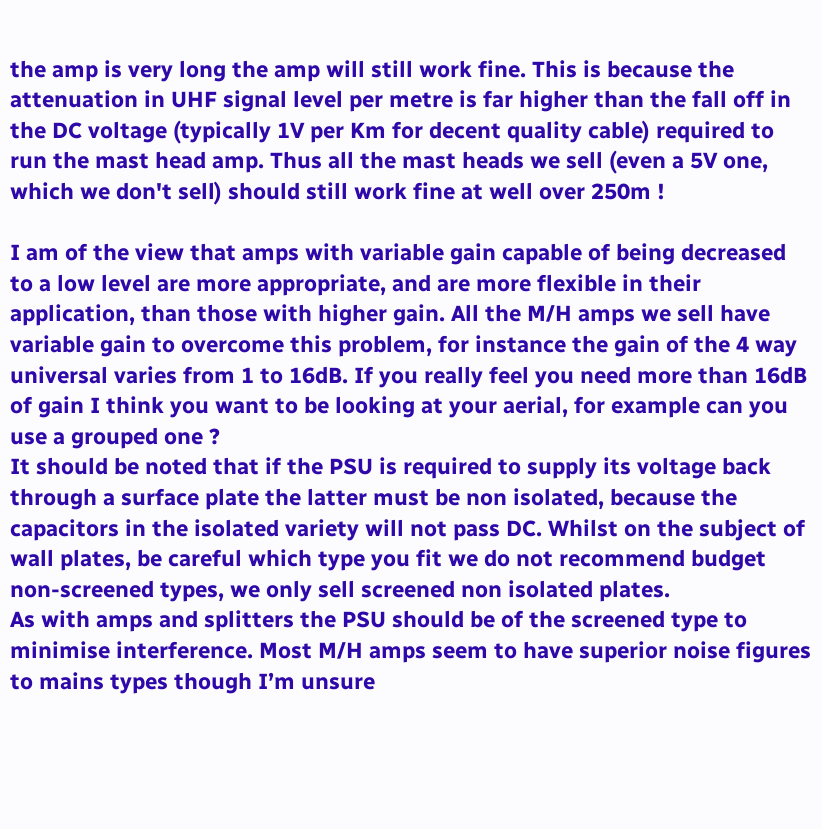the amp is very long the amp will still work fine. This is because the attenuation in UHF signal level per metre is far higher than the fall off in the DC voltage (typically 1V per Km for decent quality cable) required to run the mast head amp. Thus all the mast heads we sell (even a 5V one, which we don't sell) should still work fine at well over 250m !

I am of the view that amps with variable gain capable of being decreased to a low level are more appropriate, and are more flexible in their application, than those with higher gain. All the M/H amps we sell have variable gain to overcome this problem, for instance the gain of the 4 way universal varies from 1 to 16dB. If you really feel you need more than 16dB of gain I think you want to be looking at your aerial, for example can you use a grouped one ?
It should be noted that if the PSU is required to supply its voltage back through a surface plate the latter must be non isolated, because the capacitors in the isolated variety will not pass DC. Whilst on the subject of wall plates, be careful which type you fit we do not recommend budget non-screened types, we only sell screened non isolated plates.
As with amps and splitters the PSU should be of the screened type to minimise interference. Most M/H amps seem to have superior noise figures to mains types though I’m unsure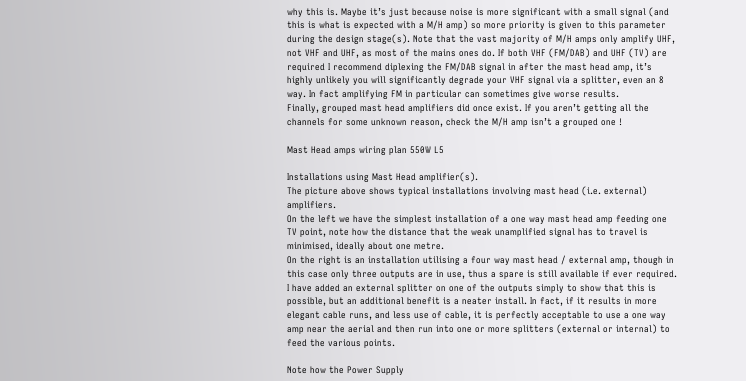why this is. Maybe it’s just because noise is more significant with a small signal (and this is what is expected with a M/H amp) so more priority is given to this parameter during the design stage(s). Note that the vast majority of M/H amps only amplify UHF, not VHF and UHF, as most of the mains ones do. If both VHF (FM/DAB) and UHF (TV) are required I recommend diplexing the FM/DAB signal in after the mast head amp, it’s highly unlikely you will significantly degrade your VHF signal via a splitter, even an 8 way. In fact amplifying FM in particular can sometimes give worse results.
Finally, grouped mast head amplifiers did once exist. If you aren’t getting all the channels for some unknown reason, check the M/H amp isn’t a grouped one !

Mast Head amps wiring plan 550W L5

Installations using Mast Head amplifier(s).
The picture above shows typical installations involving mast head (i.e. external) amplifiers.
On the left we have the simplest installation of a one way mast head amp feeding one TV point, note how the distance that the weak unamplified signal has to travel is minimised, ideally about one metre.
On the right is an installation utilising a four way mast head / external amp, though in this case only three outputs are in use, thus a spare is still available if ever required. I have added an external splitter on one of the outputs simply to show that this is possible, but an additional benefit is a neater install. In fact, if it results in more elegant cable runs, and less use of cable, it is perfectly acceptable to use a one way amp near the aerial and then run into one or more splitters (external or internal) to feed the various points.

Note how the Power Supply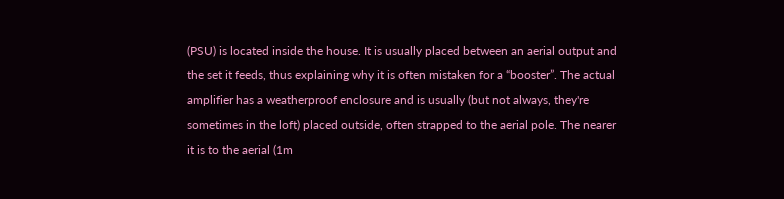(PSU) is located inside the house. It is usually placed between an aerial output and the set it feeds, thus explaining why it is often mistaken for a “booster”. The actual amplifier has a weatherproof enclosure and is usually (but not always, they're sometimes in the loft) placed outside, often strapped to the aerial pole. The nearer it is to the aerial (1m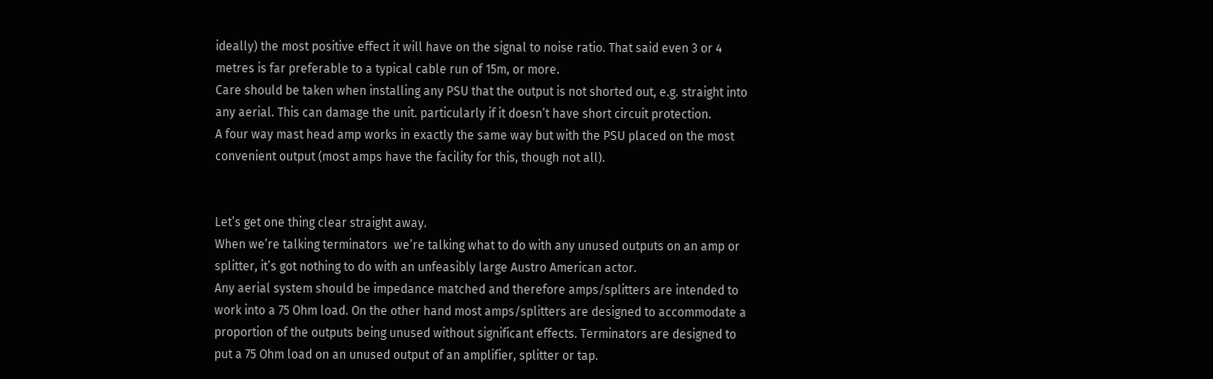ideally) the most positive effect it will have on the signal to noise ratio. That said even 3 or 4  metres is far preferable to a typical cable run of 15m, or more.
Care should be taken when installing any PSU that the output is not shorted out, e.g. straight into any aerial. This can damage the unit. particularly if it doesn’t have short circuit protection.
A four way mast head amp works in exactly the same way but with the PSU placed on the most convenient output (most amps have the facility for this, though not all).


Let’s get one thing clear straight away.
When we’re talking terminators  we’re talking what to do with any unused outputs on an amp or splitter, it’s got nothing to do with an unfeasibly large Austro American actor.
Any aerial system should be impedance matched and therefore amps/splitters are intended to work into a 75 Ohm load. On the other hand most amps/splitters are designed to accommodate a proportion of the outputs being unused without significant effects. Terminators are designed to put a 75 Ohm load on an unused output of an amplifier, splitter or tap.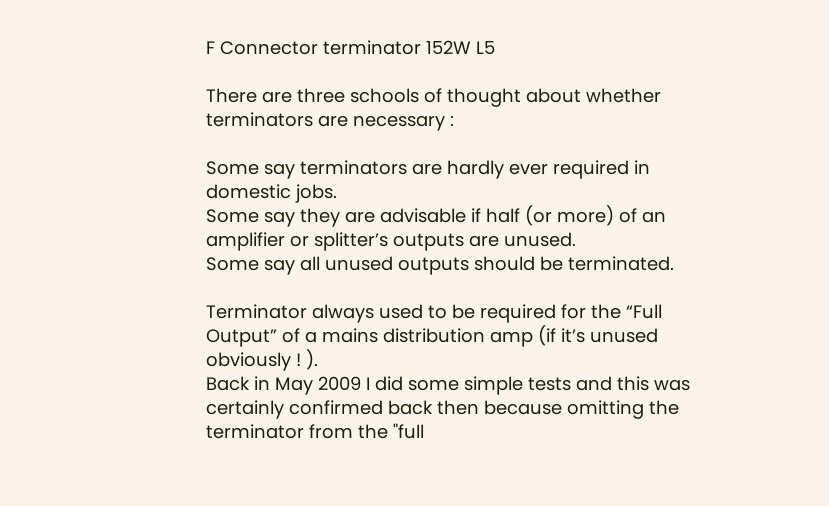F Connector terminator 152W L5

There are three schools of thought about whether terminators are necessary :

Some say terminators are hardly ever required in domestic jobs.
Some say they are advisable if half (or more) of an amplifier or splitter’s outputs are unused.
Some say all unused outputs should be terminated.

Terminator always used to be required for the “Full Output” of a mains distribution amp (if it’s unused obviously ! ).
Back in May 2009 I did some simple tests and this was certainly confirmed back then because omitting the terminator from the "full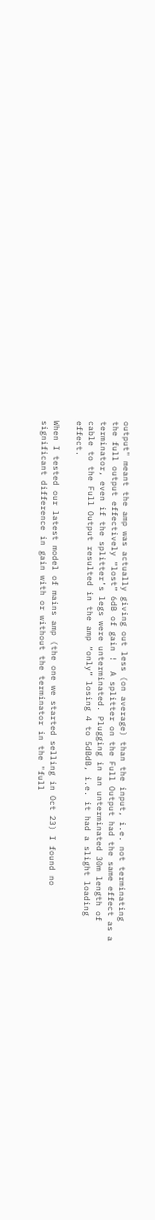output" meant the amp was actually giving out less (on average) than the input, i.e. not terminating  the full output effectively “lost” 6dB of gain !  A splitter on the Full Output had the same effect as a terminator, even if the splitter’s legs were unterminated. Plugging in an unterminated 30m length of cable to the Full Output resulted in the amp “only” losing 4 to 5dBdB, i.e. it had a slight loading effect.

When I tested our latest model of mains amp (the one we started selling in Oct 23) I found no significant difference in gain with or without the terminator in the "full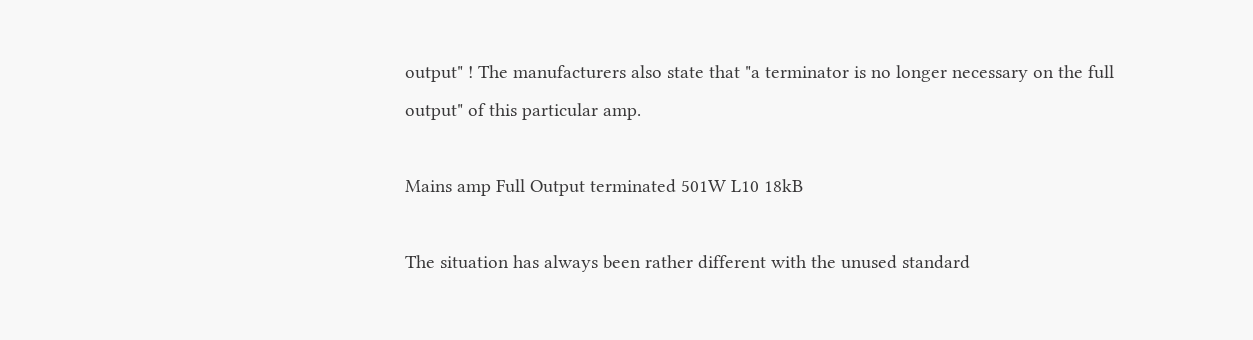output" ! The manufacturers also state that "a terminator is no longer necessary on the full output" of this particular amp.

Mains amp Full Output terminated 501W L10 18kB

The situation has always been rather different with the unused standard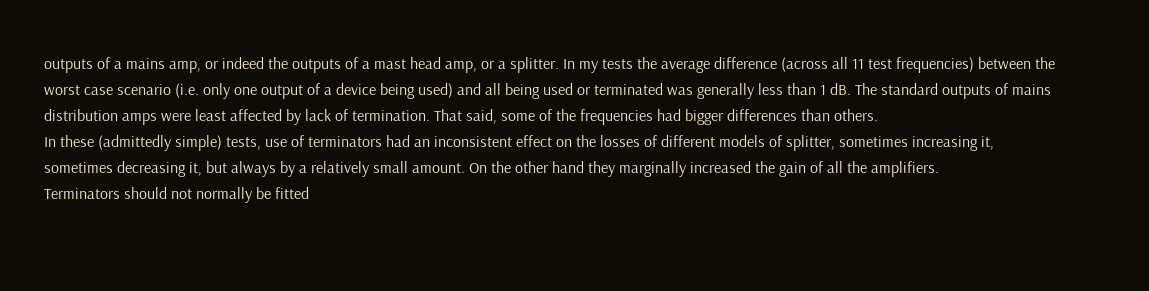outputs of a mains amp, or indeed the outputs of a mast head amp, or a splitter. In my tests the average difference (across all 11 test frequencies) between the worst case scenario (i.e. only one output of a device being used) and all being used or terminated was generally less than 1 dB. The standard outputs of mains distribution amps were least affected by lack of termination. That said, some of the frequencies had bigger differences than others.
In these (admittedly simple) tests, use of terminators had an inconsistent effect on the losses of different models of splitter, sometimes increasing it, sometimes decreasing it, but always by a relatively small amount. On the other hand they marginally increased the gain of all the amplifiers.
Terminators should not normally be fitted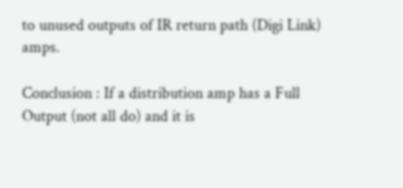to unused outputs of IR return path (Digi Link) amps.

Conclusion : If a distribution amp has a Full Output (not all do) and it is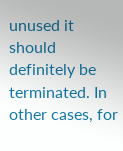unused it should definitely be terminated. In other cases, for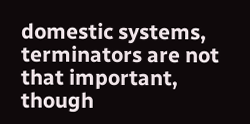domestic systems, terminators are not that important, though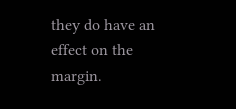they do have an effect on the margin.